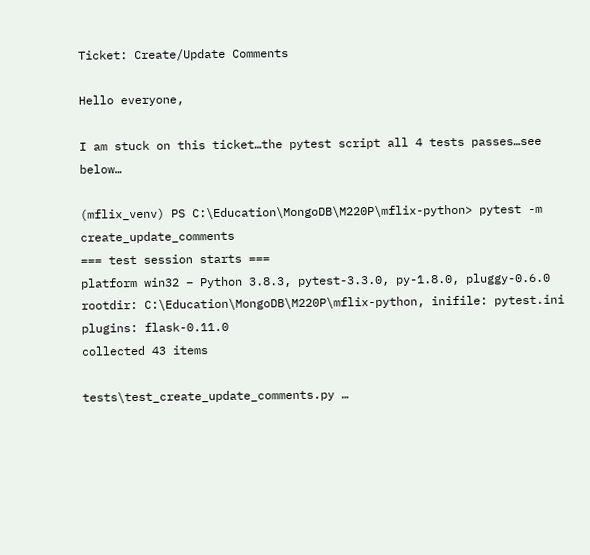Ticket: Create/Update Comments

Hello everyone,

I am stuck on this ticket…the pytest script all 4 tests passes…see below…

(mflix_venv) PS C:\Education\MongoDB\M220P\mflix-python> pytest -m create_update_comments
=== test session starts ===
platform win32 – Python 3.8.3, pytest-3.3.0, py-1.8.0, pluggy-0.6.0
rootdir: C:\Education\MongoDB\M220P\mflix-python, inifile: pytest.ini
plugins: flask-0.11.0
collected 43 items

tests\test_create_update_comments.py …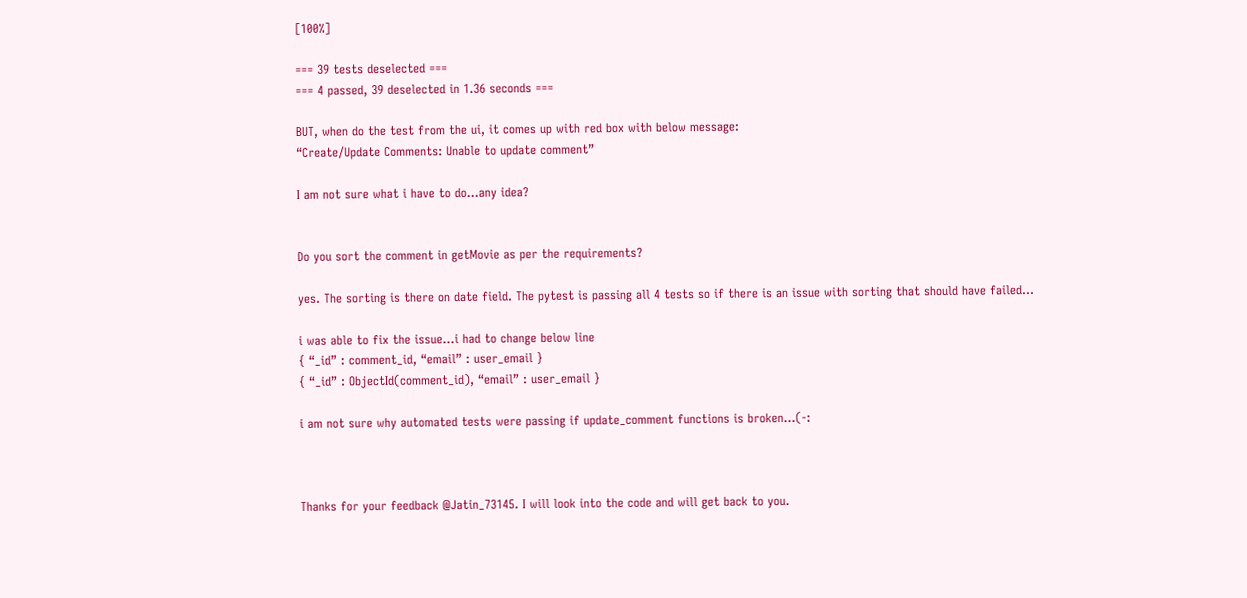[100%]

=== 39 tests deselected ===
=== 4 passed, 39 deselected in 1.36 seconds ===

BUT, when do the test from the ui, it comes up with red box with below message:
“Create/Update Comments: Unable to update comment”

I am not sure what i have to do…any idea?


Do you sort the comment in getMovie as per the requirements?

yes. The sorting is there on date field. The pytest is passing all 4 tests so if there is an issue with sorting that should have failed…

i was able to fix the issue…i had to change below line
{ “_id” : comment_id, “email” : user_email }
{ “_id” : ObjectId(comment_id), “email” : user_email }

i am not sure why automated tests were passing if update_comment functions is broken…(-:



Thanks for your feedback @Jatin_73145. I will look into the code and will get back to you.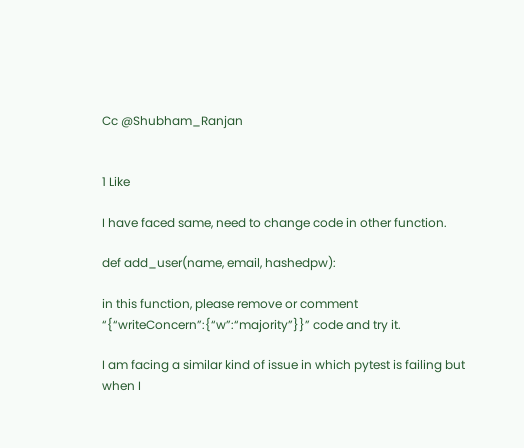Cc @Shubham_Ranjan


1 Like

I have faced same, need to change code in other function.

def add_user(name, email, hashedpw):

in this function, please remove or comment “{“writeConcern”:{“w”:“majority”}}” code and try it.

I am facing a similar kind of issue in which pytest is failing but when I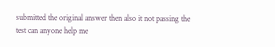submitted the original answer then also it not passing the test can anyone help me